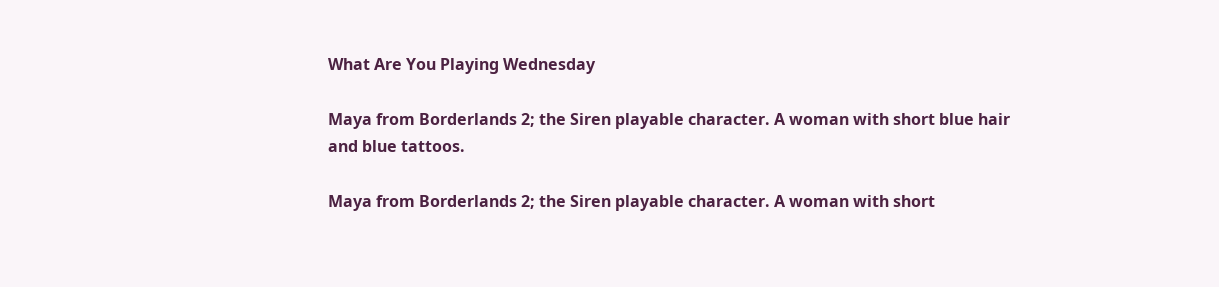What Are You Playing Wednesday

Maya from Borderlands 2; the Siren playable character. A woman with short blue hair and blue tattoos.

Maya from Borderlands 2; the Siren playable character. A woman with short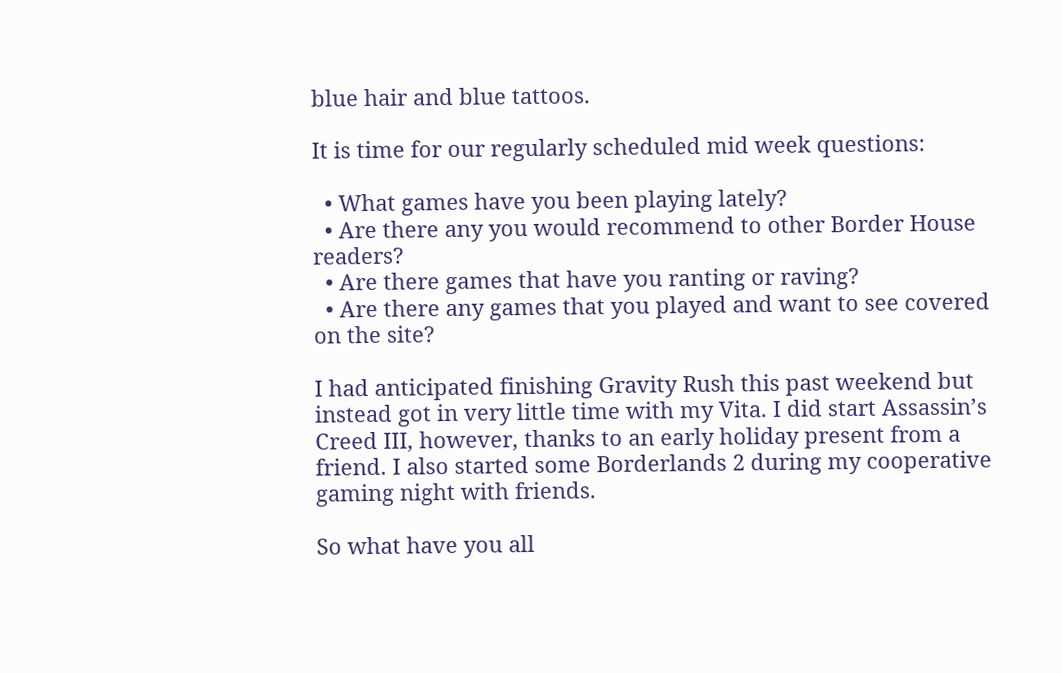blue hair and blue tattoos.

It is time for our regularly scheduled mid week questions:

  • What games have you been playing lately?
  • Are there any you would recommend to other Border House readers?
  • Are there games that have you ranting or raving?
  • Are there any games that you played and want to see covered on the site?

I had anticipated finishing Gravity Rush this past weekend but instead got in very little time with my Vita. I did start Assassin’s Creed III, however, thanks to an early holiday present from a friend. I also started some Borderlands 2 during my cooperative gaming night with friends.

So what have you all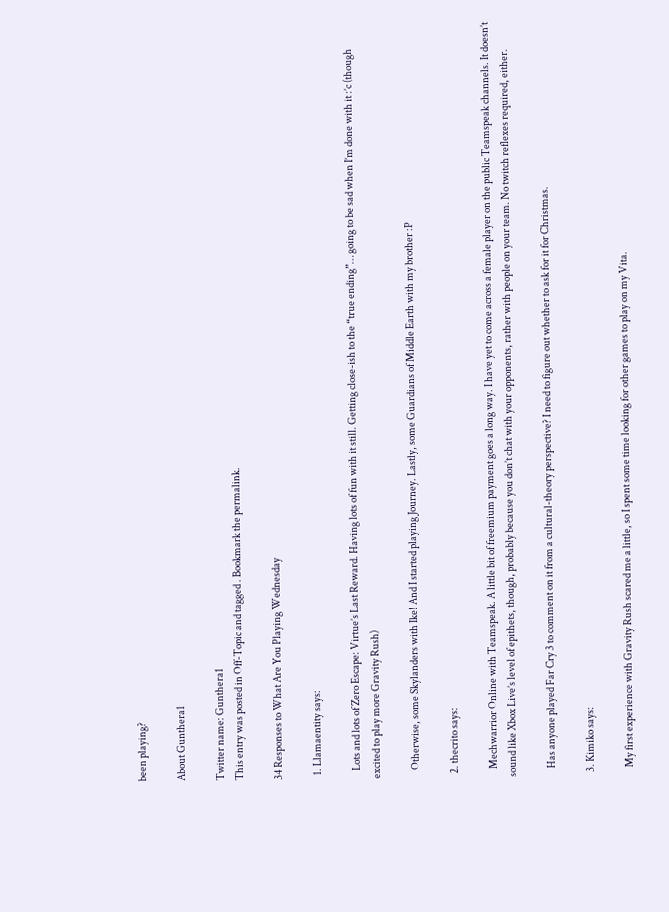been playing?

About Gunthera1

Twitter name: Gunthera1
This entry was posted in Off-Topic and tagged . Bookmark the permalink.

34 Responses to What Are You Playing Wednesday

  1. Llamaentity says:

    Lots and lots of Zero Escape: Virtue’s Last Reward. Having lots of fun with it still. Getting close-ish to the “true ending”… going to be sad when I’m done with it :’c (though excited to play more Gravity Rush)

    Otherwise, some Skylanders with Ike! And I started playing Journey. Lastly, some Guardians of Middle Earth with my brother :P

  2. thecrito says:

    Mechwarrior Online with Teamspeak. A little bit of freemium payment goes a long way. I have yet to come across a female player on the public Teamspeak channels. It doesn’t sound like Xbox Live’s level of epithets, though, probably because you don’t chat with your opponents, rather with people on your team. No twitch reflexes required, either.

    Has anyone played Far Cry 3 to comment on it from a cultural-theory perspective? I need to figure out whether to ask for it for Christmas.

  3. Kimiko says:

    My first experience with Gravity Rush scared me a little, so I spent some time looking for other games to play on my Vita.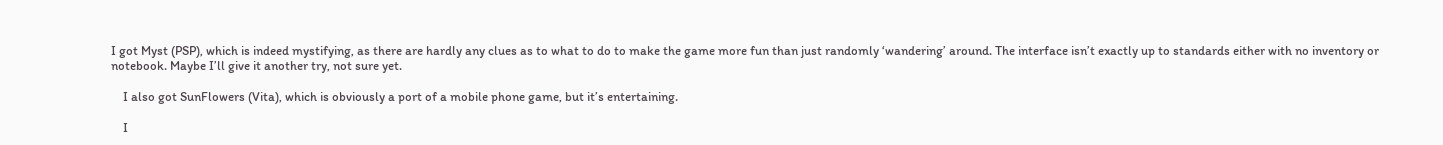I got Myst (PSP), which is indeed mystifying, as there are hardly any clues as to what to do to make the game more fun than just randomly ‘wandering’ around. The interface isn’t exactly up to standards either with no inventory or notebook. Maybe I’ll give it another try, not sure yet.

    I also got SunFlowers (Vita), which is obviously a port of a mobile phone game, but it’s entertaining.

    I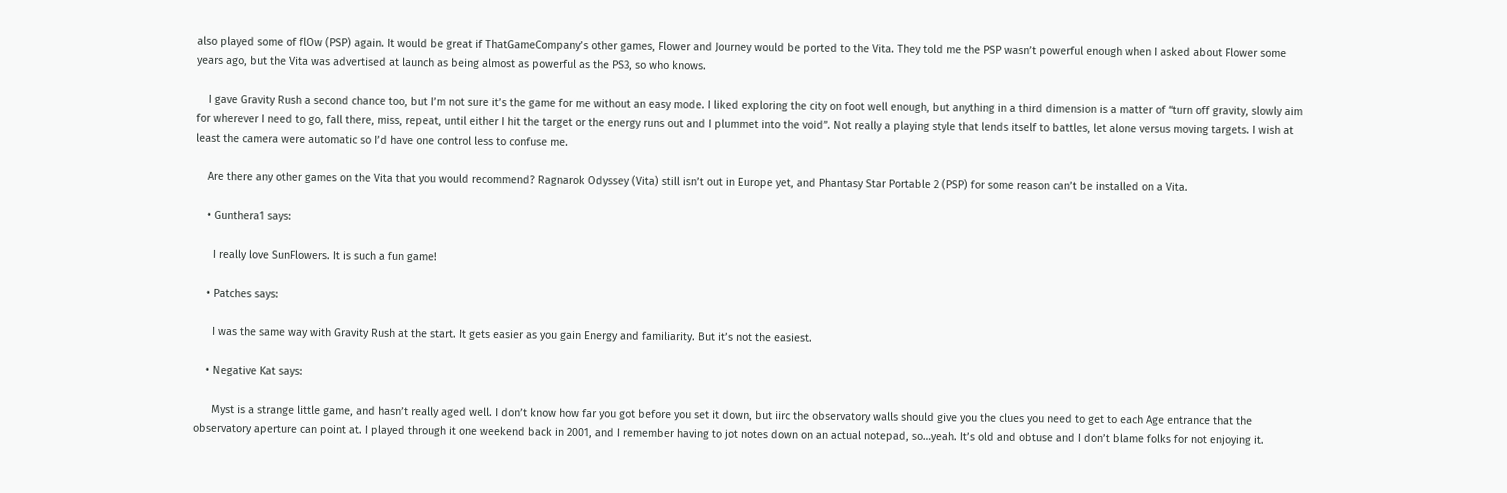also played some of flOw (PSP) again. It would be great if ThatGameCompany’s other games, Flower and Journey would be ported to the Vita. They told me the PSP wasn’t powerful enough when I asked about Flower some years ago, but the Vita was advertised at launch as being almost as powerful as the PS3, so who knows.

    I gave Gravity Rush a second chance too, but I’m not sure it’s the game for me without an easy mode. I liked exploring the city on foot well enough, but anything in a third dimension is a matter of “turn off gravity, slowly aim for wherever I need to go, fall there, miss, repeat, until either I hit the target or the energy runs out and I plummet into the void”. Not really a playing style that lends itself to battles, let alone versus moving targets. I wish at least the camera were automatic so I’d have one control less to confuse me.

    Are there any other games on the Vita that you would recommend? Ragnarok Odyssey (Vita) still isn’t out in Europe yet, and Phantasy Star Portable 2 (PSP) for some reason can’t be installed on a Vita.

    • Gunthera1 says:

      I really love SunFlowers. It is such a fun game!

    • Patches says:

      I was the same way with Gravity Rush at the start. It gets easier as you gain Energy and familiarity. But it’s not the easiest.

    • Negative Kat says:

      Myst is a strange little game, and hasn’t really aged well. I don’t know how far you got before you set it down, but iirc the observatory walls should give you the clues you need to get to each Age entrance that the observatory aperture can point at. I played through it one weekend back in 2001, and I remember having to jot notes down on an actual notepad, so…yeah. It’s old and obtuse and I don’t blame folks for not enjoying it.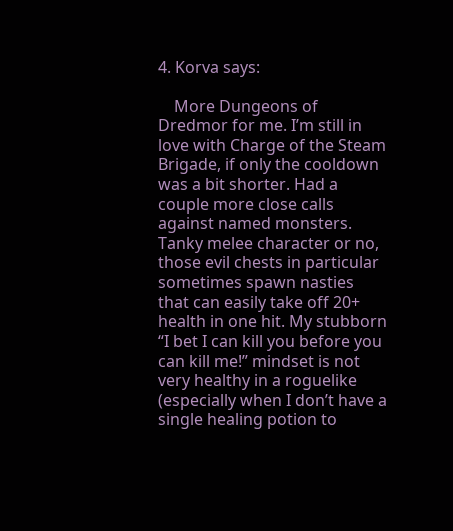4. Korva says:

    More Dungeons of Dredmor for me. I’m still in love with Charge of the Steam Brigade, if only the cooldown was a bit shorter. Had a couple more close calls against named monsters. Tanky melee character or no, those evil chests in particular sometimes spawn nasties that can easily take off 20+ health in one hit. My stubborn “I bet I can kill you before you can kill me!” mindset is not very healthy in a roguelike (especially when I don’t have a single healing potion to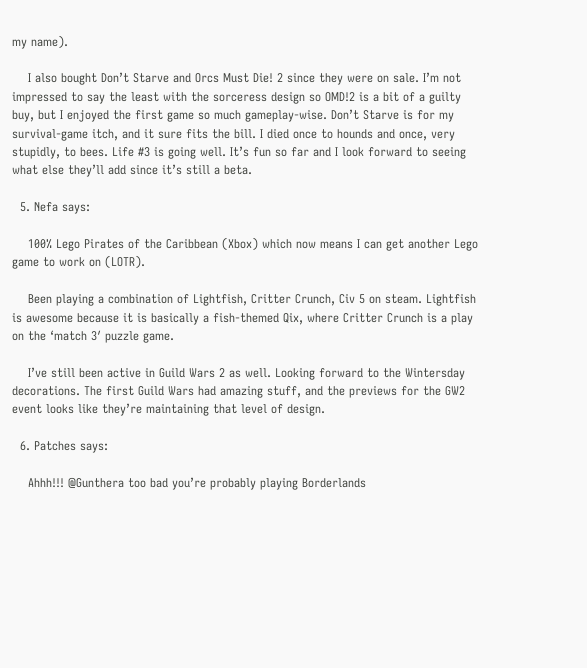my name).

    I also bought Don’t Starve and Orcs Must Die! 2 since they were on sale. I’m not impressed to say the least with the sorceress design so OMD!2 is a bit of a guilty buy, but I enjoyed the first game so much gameplay-wise. Don’t Starve is for my survival-game itch, and it sure fits the bill. I died once to hounds and once, very stupidly, to bees. Life #3 is going well. It’s fun so far and I look forward to seeing what else they’ll add since it’s still a beta.

  5. Nefa says:

    100% Lego Pirates of the Caribbean (Xbox) which now means I can get another Lego game to work on (LOTR).

    Been playing a combination of Lightfish, Critter Crunch, Civ 5 on steam. Lightfish is awesome because it is basically a fish-themed Qix, where Critter Crunch is a play on the ‘match 3′ puzzle game.

    I’ve still been active in Guild Wars 2 as well. Looking forward to the Wintersday decorations. The first Guild Wars had amazing stuff, and the previews for the GW2 event looks like they’re maintaining that level of design.

  6. Patches says:

    Ahhh!!! @Gunthera too bad you’re probably playing Borderlands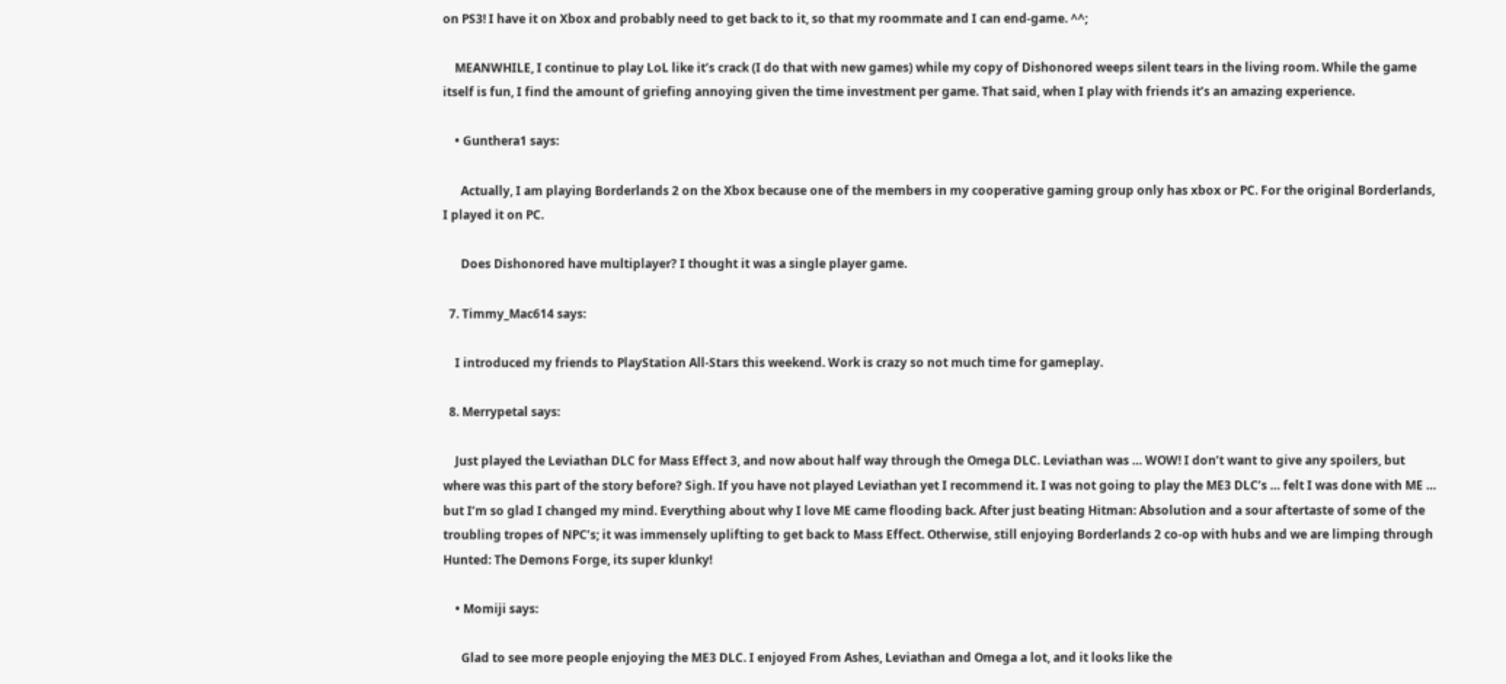on PS3! I have it on Xbox and probably need to get back to it, so that my roommate and I can end-game. ^^;

    MEANWHILE, I continue to play LoL like it’s crack (I do that with new games) while my copy of Dishonored weeps silent tears in the living room. While the game itself is fun, I find the amount of griefing annoying given the time investment per game. That said, when I play with friends it’s an amazing experience.

    • Gunthera1 says:

      Actually, I am playing Borderlands 2 on the Xbox because one of the members in my cooperative gaming group only has xbox or PC. For the original Borderlands, I played it on PC.

      Does Dishonored have multiplayer? I thought it was a single player game.

  7. Timmy_Mac614 says:

    I introduced my friends to PlayStation All-Stars this weekend. Work is crazy so not much time for gameplay.

  8. Merrypetal says:

    Just played the Leviathan DLC for Mass Effect 3, and now about half way through the Omega DLC. Leviathan was … WOW! I don’t want to give any spoilers, but where was this part of the story before? Sigh. If you have not played Leviathan yet I recommend it. I was not going to play the ME3 DLC’s … felt I was done with ME … but I’m so glad I changed my mind. Everything about why I love ME came flooding back. After just beating Hitman: Absolution and a sour aftertaste of some of the troubling tropes of NPC’s; it was immensely uplifting to get back to Mass Effect. Otherwise, still enjoying Borderlands 2 co-op with hubs and we are limping through Hunted: The Demons Forge, its super klunky!

    • Momiji says:

      Glad to see more people enjoying the ME3 DLC. I enjoyed From Ashes, Leviathan and Omega a lot, and it looks like the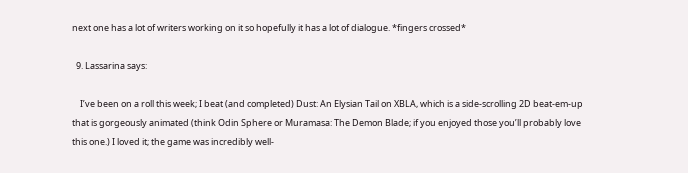next one has a lot of writers working on it so hopefully it has a lot of dialogue. *fingers crossed*

  9. Lassarina says:

    I’ve been on a roll this week; I beat (and completed) Dust: An Elysian Tail on XBLA, which is a side-scrolling 2D beat-em-up that is gorgeously animated (think Odin Sphere or Muramasa: The Demon Blade; if you enjoyed those you’ll probably love this one.) I loved it; the game was incredibly well-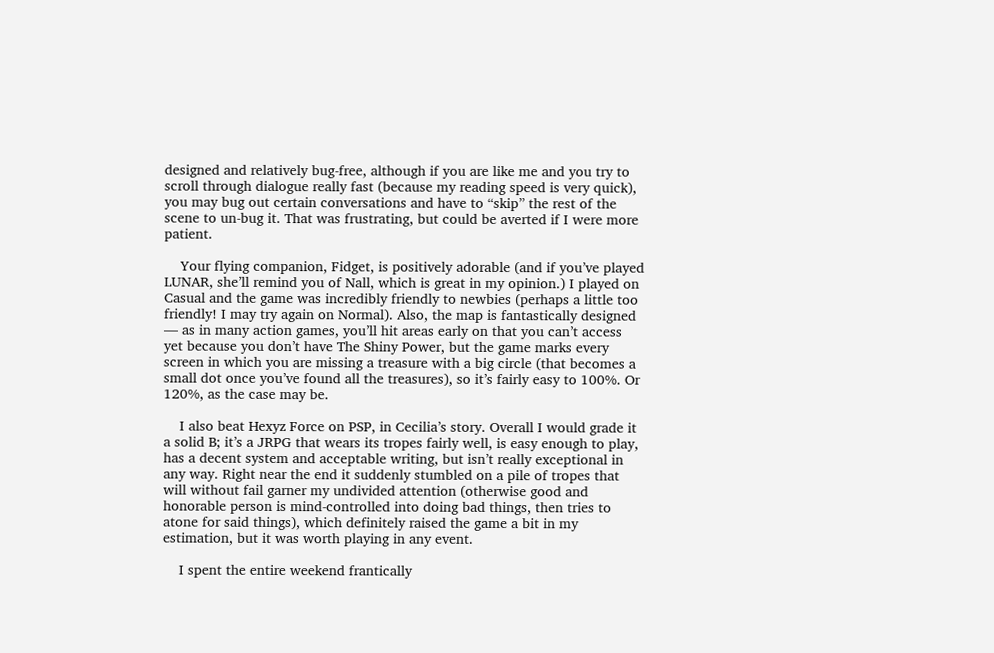designed and relatively bug-free, although if you are like me and you try to scroll through dialogue really fast (because my reading speed is very quick), you may bug out certain conversations and have to “skip” the rest of the scene to un-bug it. That was frustrating, but could be averted if I were more patient.

    Your flying companion, Fidget, is positively adorable (and if you’ve played LUNAR, she’ll remind you of Nall, which is great in my opinion.) I played on Casual and the game was incredibly friendly to newbies (perhaps a little too friendly! I may try again on Normal). Also, the map is fantastically designed — as in many action games, you’ll hit areas early on that you can’t access yet because you don’t have The Shiny Power, but the game marks every screen in which you are missing a treasure with a big circle (that becomes a small dot once you’ve found all the treasures), so it’s fairly easy to 100%. Or 120%, as the case may be.

    I also beat Hexyz Force on PSP, in Cecilia’s story. Overall I would grade it a solid B; it’s a JRPG that wears its tropes fairly well, is easy enough to play, has a decent system and acceptable writing, but isn’t really exceptional in any way. Right near the end it suddenly stumbled on a pile of tropes that will without fail garner my undivided attention (otherwise good and honorable person is mind-controlled into doing bad things, then tries to atone for said things), which definitely raised the game a bit in my estimation, but it was worth playing in any event.

    I spent the entire weekend frantically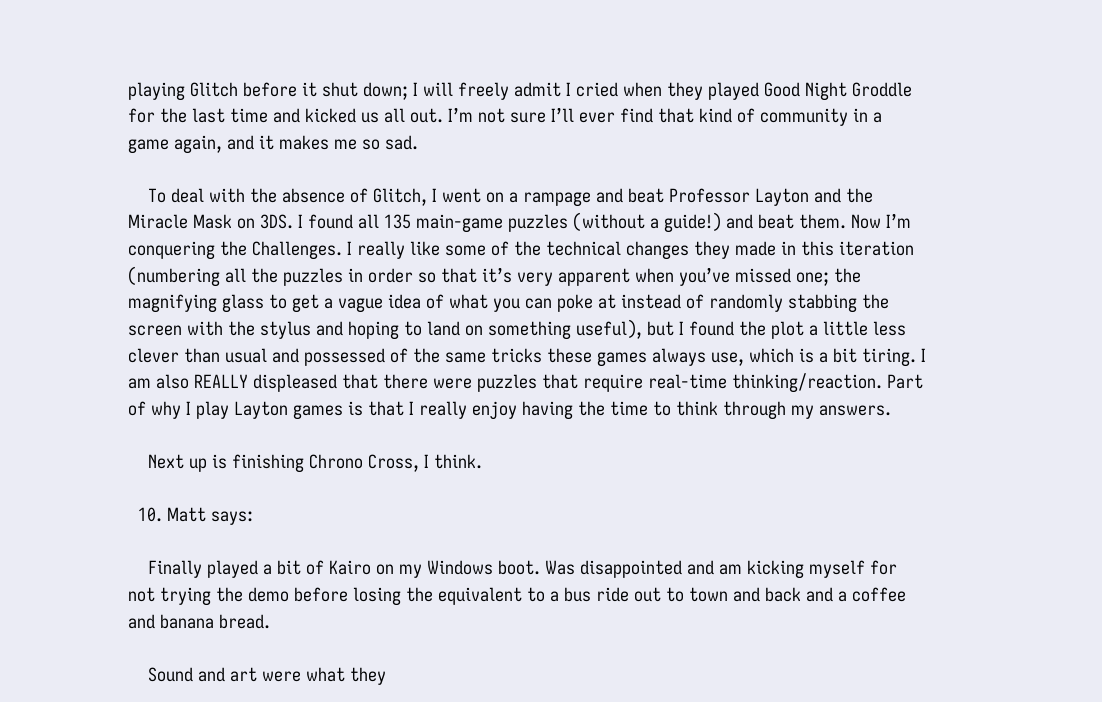playing Glitch before it shut down; I will freely admit I cried when they played Good Night Groddle for the last time and kicked us all out. I’m not sure I’ll ever find that kind of community in a game again, and it makes me so sad.

    To deal with the absence of Glitch, I went on a rampage and beat Professor Layton and the Miracle Mask on 3DS. I found all 135 main-game puzzles (without a guide!) and beat them. Now I’m conquering the Challenges. I really like some of the technical changes they made in this iteration (numbering all the puzzles in order so that it’s very apparent when you’ve missed one; the magnifying glass to get a vague idea of what you can poke at instead of randomly stabbing the screen with the stylus and hoping to land on something useful), but I found the plot a little less clever than usual and possessed of the same tricks these games always use, which is a bit tiring. I am also REALLY displeased that there were puzzles that require real-time thinking/reaction. Part of why I play Layton games is that I really enjoy having the time to think through my answers.

    Next up is finishing Chrono Cross, I think.

  10. Matt says:

    Finally played a bit of Kairo on my Windows boot. Was disappointed and am kicking myself for not trying the demo before losing the equivalent to a bus ride out to town and back and a coffee and banana bread.

    Sound and art were what they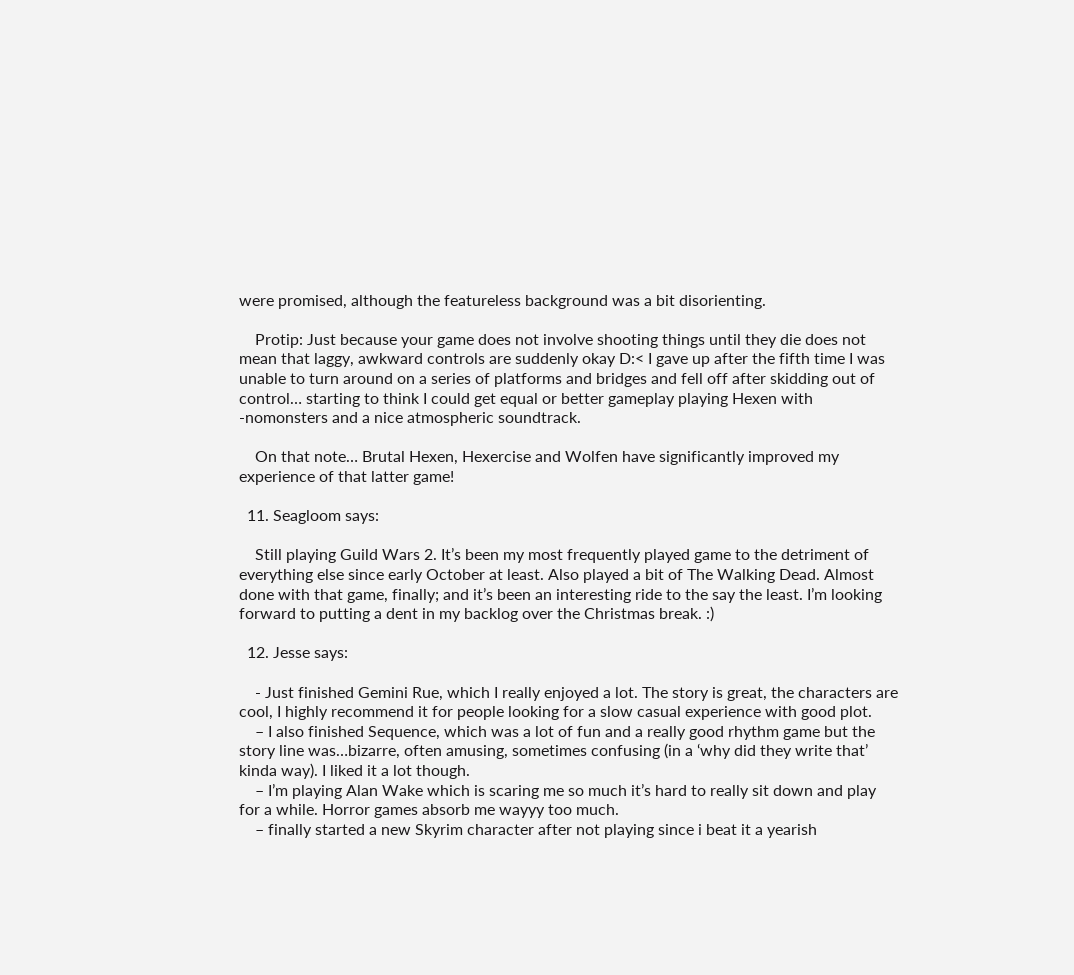were promised, although the featureless background was a bit disorienting.

    Protip: Just because your game does not involve shooting things until they die does not mean that laggy, awkward controls are suddenly okay D:< I gave up after the fifth time I was unable to turn around on a series of platforms and bridges and fell off after skidding out of control… starting to think I could get equal or better gameplay playing Hexen with -nomonsters and a nice atmospheric soundtrack.

    On that note… Brutal Hexen, Hexercise and Wolfen have significantly improved my experience of that latter game!

  11. Seagloom says:

    Still playing Guild Wars 2. It’s been my most frequently played game to the detriment of everything else since early October at least. Also played a bit of The Walking Dead. Almost done with that game, finally; and it’s been an interesting ride to the say the least. I’m looking forward to putting a dent in my backlog over the Christmas break. :)

  12. Jesse says:

    - Just finished Gemini Rue, which I really enjoyed a lot. The story is great, the characters are cool, I highly recommend it for people looking for a slow casual experience with good plot.
    – I also finished Sequence, which was a lot of fun and a really good rhythm game but the story line was…bizarre, often amusing, sometimes confusing (in a ‘why did they write that’ kinda way). I liked it a lot though.
    – I’m playing Alan Wake which is scaring me so much it’s hard to really sit down and play for a while. Horror games absorb me wayyy too much.
    – finally started a new Skyrim character after not playing since i beat it a yearish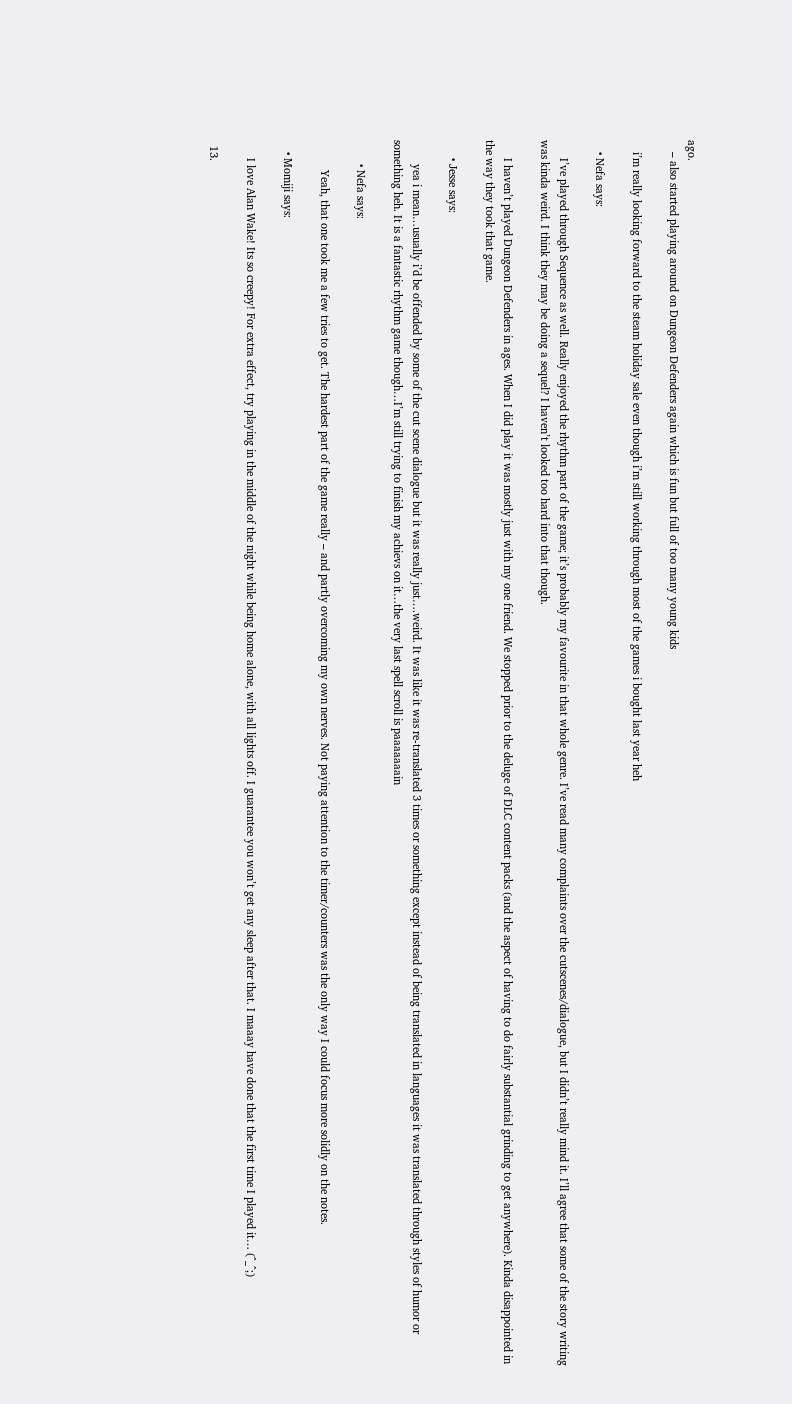ago.
    – also started playing around on Dungeon Defenders again which is fun but full of too many young kids

    i’m really looking forward to the steam holiday sale even though i’m still working through most of the games i bought last year heh

    • Nefa says:

      I’ve played through Sequence as well. Really enjoyed the rhythm part of the game; it’s probably my favourite in that whole genre. I’ve read many complaints over the cutscenes/dialogue, but I didn’t really mind it. I’ll agree that some of the story writing was kinda weird. I think they may be doing a sequel? I haven’t looked too hard into that though.

      I haven’t played Dungeon Defenders in ages. When I did play it was mostly just with my one friend. We stopped prior to the deluge of DLC content packs (and the aspect of having to do fairly substantial grinding to get anywhere). Kinda disappointed in the way they took that game.

      • Jesse says:

        yea i mean…usually i’d be offended by some of the cut scene dialogue but it was really just….weird. It was like it was re-translated 3 times or something except instead of being translated in languages it was translated through styles of humor or something heh. It is a fantastic rhythm game though…I’m still trying to finish my achievs on it…the very last spell scroll is paaaaaaain

        • Nefa says:

          Yeah, that one took me a few tries to get. The hardest part of the game really – and partly overcoming my own nerves. Not paying attention to the timer/counters was the only way I could focus more solidly on the notes.

    • Momiji says:

      I love Alan Wake! Its so creepy! For extra effect, try playing in the middle of the night while being home alone, with all lights off. I guarantee you won’t get any sleep after that. I maaay have done that the first time I played it… (^_^;)

  13.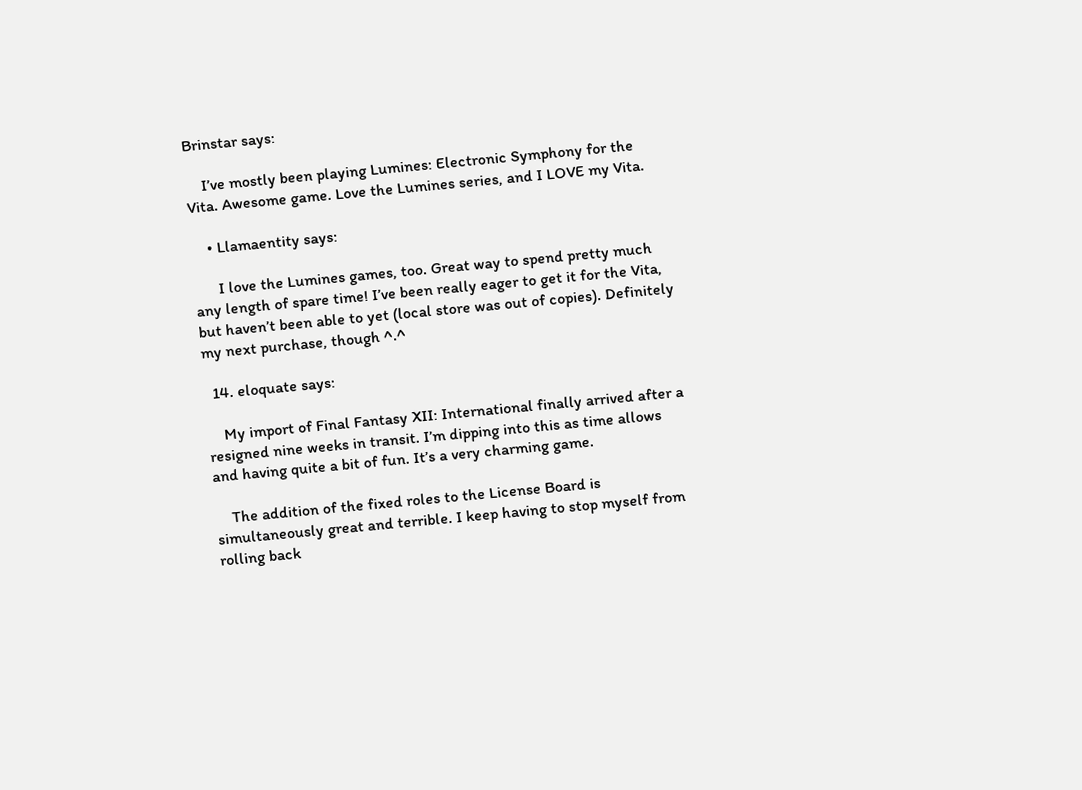Brinstar says:

    I’ve mostly been playing Lumines: Electronic Symphony for the Vita. Awesome game. Love the Lumines series, and I LOVE my Vita.

    • Llamaentity says:

      I love the Lumines games, too. Great way to spend pretty much any length of spare time! I’ve been really eager to get it for the Vita, but haven’t been able to yet (local store was out of copies). Definitely my next purchase, though ^.^

  14. eloquate says:

    My import of Final Fantasy XII: International finally arrived after a resigned nine weeks in transit. I’m dipping into this as time allows and having quite a bit of fun. It’s a very charming game.

    The addition of the fixed roles to the License Board is simultaneously great and terrible. I keep having to stop myself from rolling back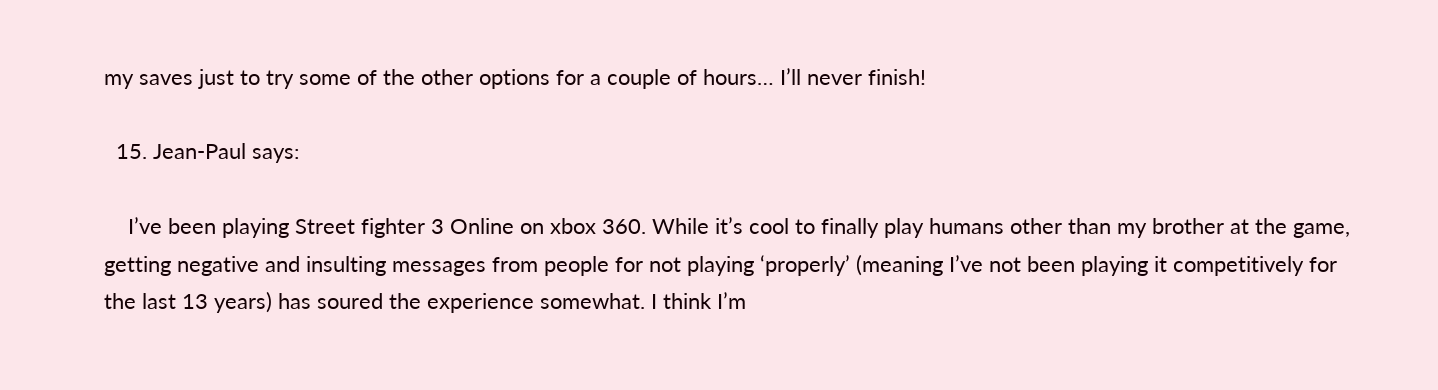my saves just to try some of the other options for a couple of hours… I’ll never finish!

  15. Jean-Paul says:

    I’ve been playing Street fighter 3 Online on xbox 360. While it’s cool to finally play humans other than my brother at the game, getting negative and insulting messages from people for not playing ‘properly’ (meaning I’ve not been playing it competitively for the last 13 years) has soured the experience somewhat. I think I’m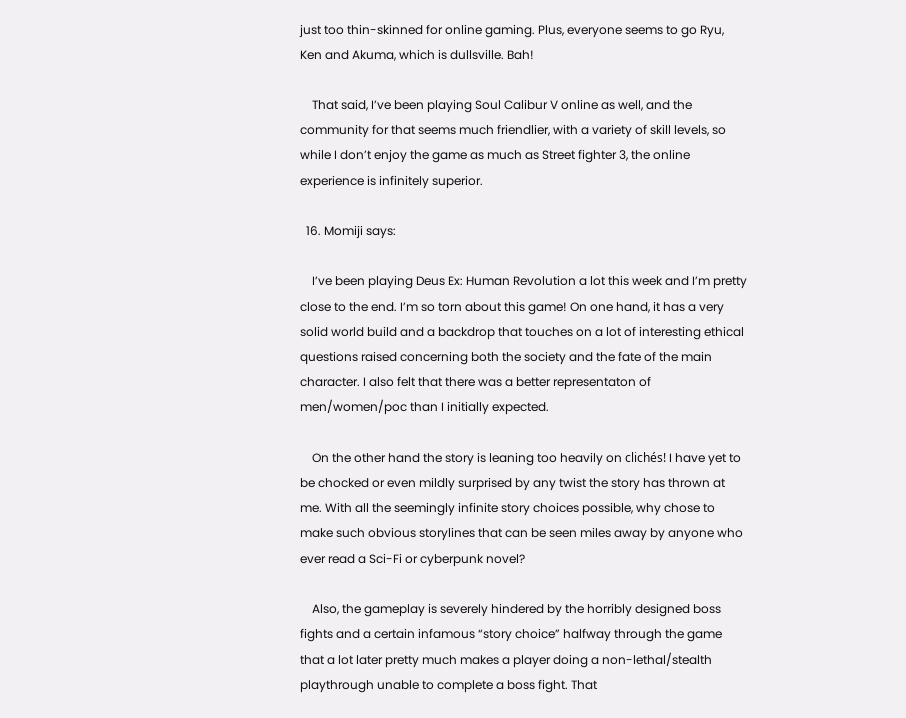just too thin-skinned for online gaming. Plus, everyone seems to go Ryu, Ken and Akuma, which is dullsville. Bah!

    That said, I’ve been playing Soul Calibur V online as well, and the community for that seems much friendlier, with a variety of skill levels, so while I don’t enjoy the game as much as Street fighter 3, the online experience is infinitely superior.

  16. Momiji says:

    I’ve been playing Deus Ex: Human Revolution a lot this week and I’m pretty close to the end. I’m so torn about this game! On one hand, it has a very solid world build and a backdrop that touches on a lot of interesting ethical questions raised concerning both the society and the fate of the main character. I also felt that there was a better representaton of men/women/poc than I initially expected.

    On the other hand the story is leaning too heavily on clichés! I have yet to be chocked or even mildly surprised by any twist the story has thrown at me. With all the seemingly infinite story choices possible, why chose to make such obvious storylines that can be seen miles away by anyone who ever read a Sci-Fi or cyberpunk novel?

    Also, the gameplay is severely hindered by the horribly designed boss fights and a certain infamous “story choice” halfway through the game that a lot later pretty much makes a player doing a non-lethal/stealth playthrough unable to complete a boss fight. That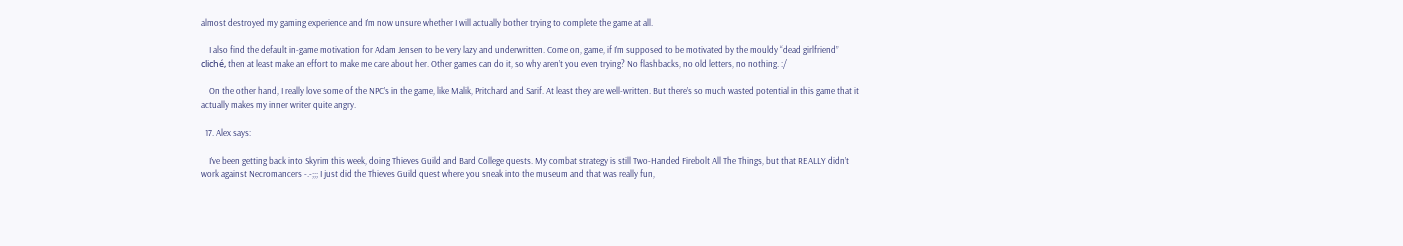almost destroyed my gaming experience and I’m now unsure whether I will actually bother trying to complete the game at all.

    I also find the default in-game motivation for Adam Jensen to be very lazy and underwritten. Come on, game, if I’m supposed to be motivated by the mouldy “dead girlfriend” cliché, then at least make an effort to make me care about her. Other games can do it, so why aren’t you even trying? No flashbacks, no old letters, no nothing. :/

    On the other hand, I really love some of the NPC’s in the game, like Malik, Pritchard and Sarif. At least they are well-written. But there’s so much wasted potential in this game that it actually makes my inner writer quite angry.

  17. Alex says:

    I’ve been getting back into Skyrim this week, doing Thieves Guild and Bard College quests. My combat strategy is still Two-Handed Firebolt All The Things, but that REALLY didn’t work against Necromancers -.-;;; I just did the Thieves Guild quest where you sneak into the museum and that was really fun,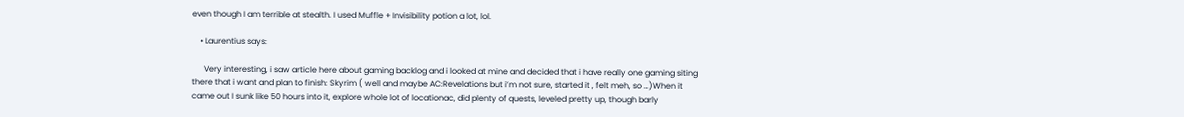even though I am terrible at stealth. I used Muffle + Invisibility potion a lot, lol.

    • Laurentius says:

      Very interesting, i saw article here about gaming backlog and i looked at mine and decided that i have really one gaming siting there that i want and plan to finish: Skyrim ( well and maybe AC:Revelations but i’m not sure, started it , felt meh, so …)When it came out I sunk like 50 hours into it, explore whole lot of locationac, did plenty of quests, leveled pretty up, though barly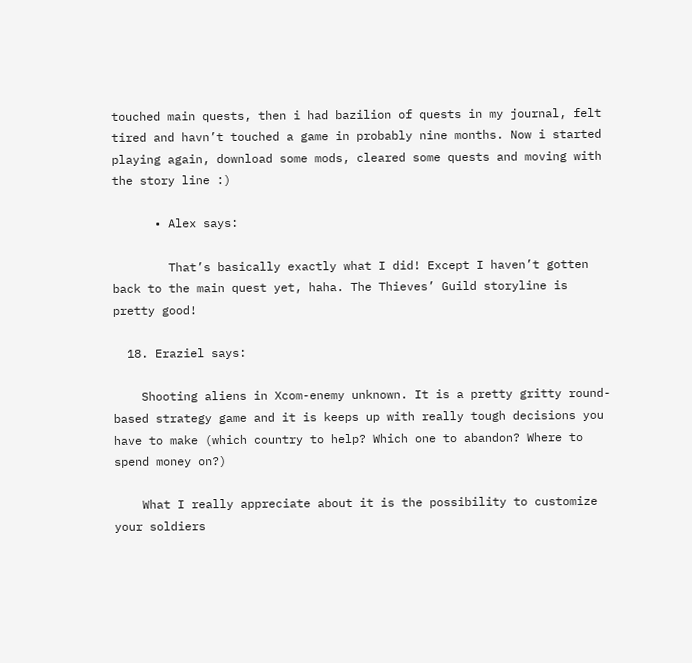touched main quests, then i had bazilion of quests in my journal, felt tired and havn’t touched a game in probably nine months. Now i started playing again, download some mods, cleared some quests and moving with the story line :)

      • Alex says:

        That’s basically exactly what I did! Except I haven’t gotten back to the main quest yet, haha. The Thieves’ Guild storyline is pretty good!

  18. Eraziel says:

    Shooting aliens in Xcom-enemy unknown. It is a pretty gritty round-based strategy game and it is keeps up with really tough decisions you have to make (which country to help? Which one to abandon? Where to spend money on?)

    What I really appreciate about it is the possibility to customize your soldiers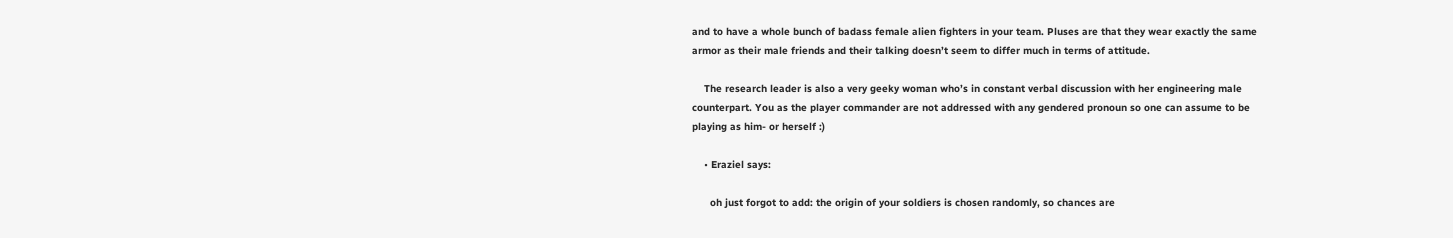and to have a whole bunch of badass female alien fighters in your team. Pluses are that they wear exactly the same armor as their male friends and their talking doesn’t seem to differ much in terms of attitude.

    The research leader is also a very geeky woman who’s in constant verbal discussion with her engineering male counterpart. You as the player commander are not addressed with any gendered pronoun so one can assume to be playing as him- or herself :)

    • Eraziel says:

      oh just forgot to add: the origin of your soldiers is chosen randomly, so chances are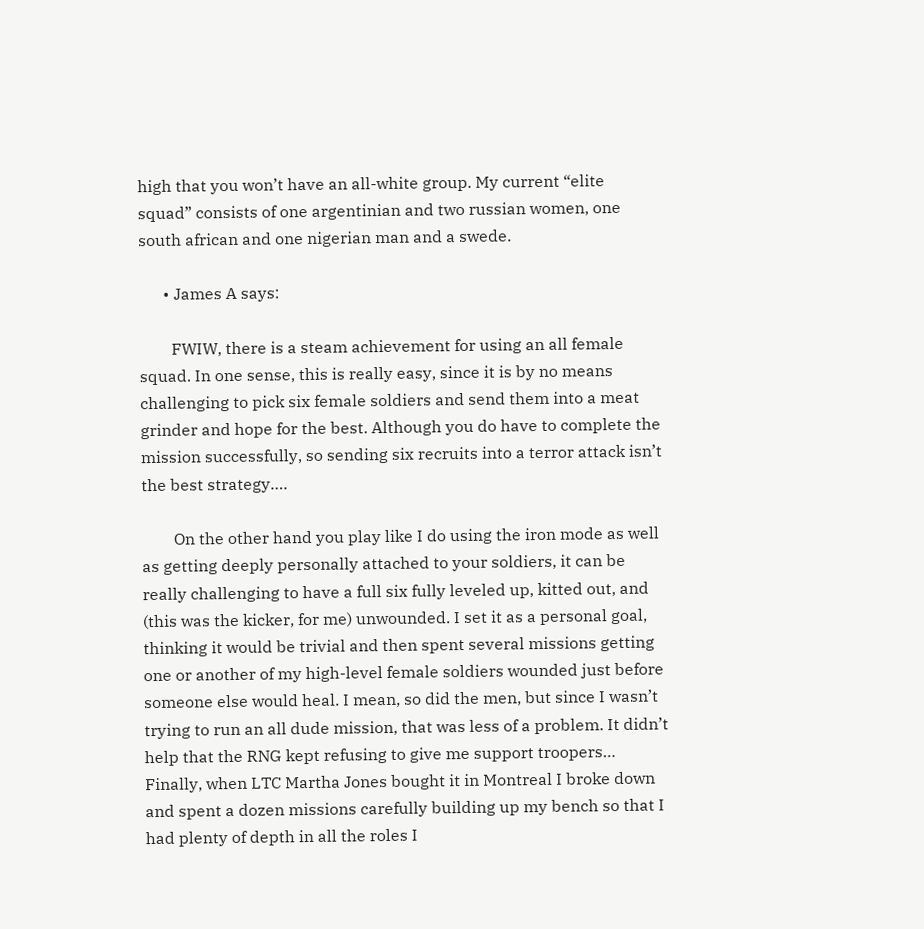high that you won’t have an all-white group. My current “elite squad” consists of one argentinian and two russian women, one south african and one nigerian man and a swede.

      • James A says:

        FWIW, there is a steam achievement for using an all female squad. In one sense, this is really easy, since it is by no means challenging to pick six female soldiers and send them into a meat grinder and hope for the best. Although you do have to complete the mission successfully, so sending six recruits into a terror attack isn’t the best strategy….

        On the other hand you play like I do using the iron mode as well as getting deeply personally attached to your soldiers, it can be really challenging to have a full six fully leveled up, kitted out, and (this was the kicker, for me) unwounded. I set it as a personal goal, thinking it would be trivial and then spent several missions getting one or another of my high-level female soldiers wounded just before someone else would heal. I mean, so did the men, but since I wasn’t trying to run an all dude mission, that was less of a problem. It didn’t help that the RNG kept refusing to give me support troopers… Finally, when LTC Martha Jones bought it in Montreal I broke down and spent a dozen missions carefully building up my bench so that I had plenty of depth in all the roles I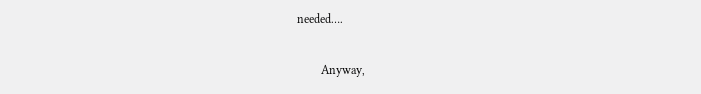needed….

        Anyway,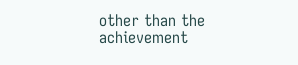other than the achievement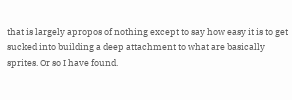that is largely apropos of nothing except to say how easy it is to get sucked into building a deep attachment to what are basically sprites. Or so I have found.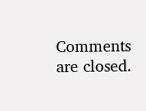Comments are closed.